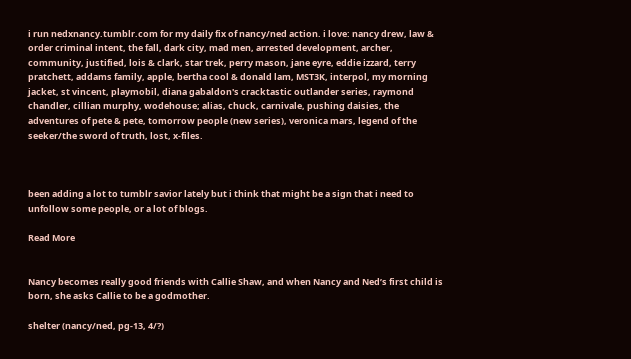i run nedxnancy.tumblr.com for my daily fix of nancy/ned action. i love: nancy drew, law & order criminal intent, the fall, dark city, mad men, arrested development, archer, community, justified, lois & clark, star trek, perry mason, jane eyre, eddie izzard, terry pratchett, addams family, apple, bertha cool & donald lam, MST3K, interpol, my morning jacket, st vincent, playmobil, diana gabaldon's cracktastic outlander series, raymond chandler, cillian murphy, wodehouse; alias, chuck, carnivale, pushing daisies, the adventures of pete & pete, tomorrow people (new series), veronica mars, legend of the seeker/the sword of truth, lost, x-files.



been adding a lot to tumblr savior lately but i think that might be a sign that i need to unfollow some people, or a lot of blogs.

Read More


Nancy becomes really good friends with Callie Shaw, and when Nancy and Ned’s first child is born, she asks Callie to be a godmother.

shelter (nancy/ned, pg-13, 4/?)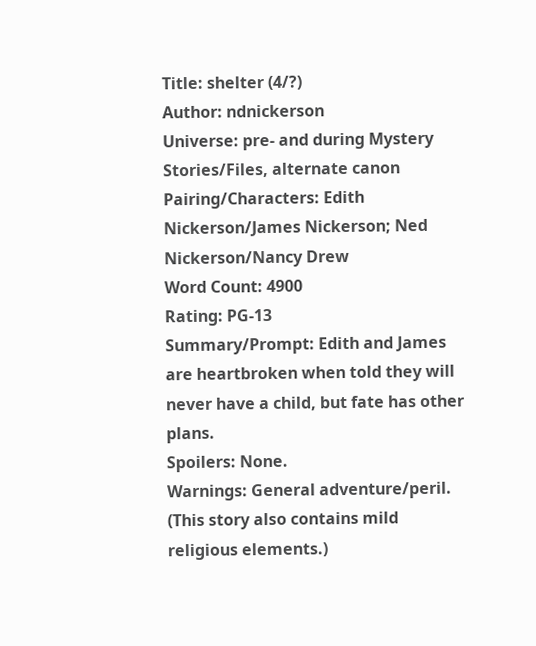Title: shelter (4/?)
Author: ndnickerson
Universe: pre- and during Mystery Stories/Files, alternate canon
Pairing/Characters: Edith Nickerson/James Nickerson; Ned Nickerson/Nancy Drew
Word Count: 4900
Rating: PG-13
Summary/Prompt: Edith and James are heartbroken when told they will never have a child, but fate has other plans.
Spoilers: None.
Warnings: General adventure/peril. (This story also contains mild religious elements.)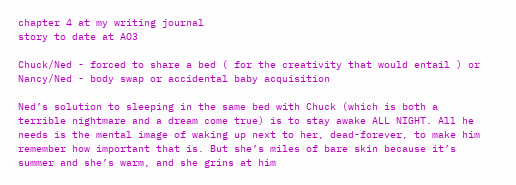chapter 4 at my writing journal
story to date at AO3

Chuck/Ned - forced to share a bed ( for the creativity that would entail ) or Nancy/Ned - body swap or accidental baby acquisition

Ned’s solution to sleeping in the same bed with Chuck (which is both a terrible nightmare and a dream come true) is to stay awake ALL NIGHT. All he needs is the mental image of waking up next to her, dead-forever, to make him remember how important that is. But she’s miles of bare skin because it’s summer and she’s warm, and she grins at him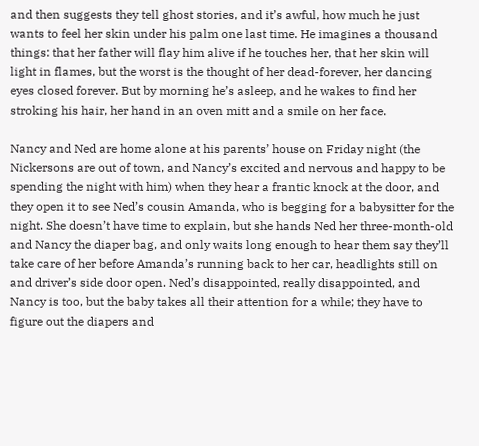and then suggests they tell ghost stories, and it’s awful, how much he just wants to feel her skin under his palm one last time. He imagines a thousand things: that her father will flay him alive if he touches her, that her skin will light in flames, but the worst is the thought of her dead-forever, her dancing eyes closed forever. But by morning he’s asleep, and he wakes to find her stroking his hair, her hand in an oven mitt and a smile on her face.

Nancy and Ned are home alone at his parents’ house on Friday night (the Nickersons are out of town, and Nancy’s excited and nervous and happy to be spending the night with him) when they hear a frantic knock at the door, and they open it to see Ned’s cousin Amanda, who is begging for a babysitter for the night. She doesn’t have time to explain, but she hands Ned her three-month-old and Nancy the diaper bag, and only waits long enough to hear them say they’ll take care of her before Amanda’s running back to her car, headlights still on and driver’s side door open. Ned’s disappointed, really disappointed, and Nancy is too, but the baby takes all their attention for a while; they have to figure out the diapers and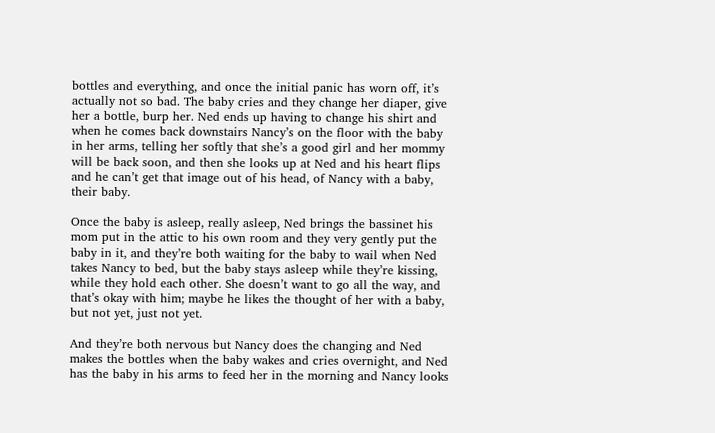bottles and everything, and once the initial panic has worn off, it’s actually not so bad. The baby cries and they change her diaper, give her a bottle, burp her. Ned ends up having to change his shirt and when he comes back downstairs Nancy’s on the floor with the baby in her arms, telling her softly that she’s a good girl and her mommy will be back soon, and then she looks up at Ned and his heart flips and he can’t get that image out of his head, of Nancy with a baby, their baby.

Once the baby is asleep, really asleep, Ned brings the bassinet his mom put in the attic to his own room and they very gently put the baby in it, and they’re both waiting for the baby to wail when Ned takes Nancy to bed, but the baby stays asleep while they’re kissing, while they hold each other. She doesn’t want to go all the way, and that’s okay with him; maybe he likes the thought of her with a baby, but not yet, just not yet.

And they’re both nervous but Nancy does the changing and Ned makes the bottles when the baby wakes and cries overnight, and Ned has the baby in his arms to feed her in the morning and Nancy looks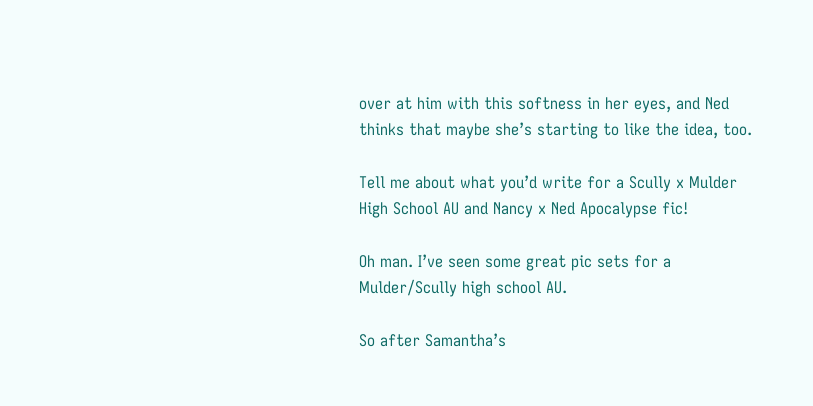over at him with this softness in her eyes, and Ned thinks that maybe she’s starting to like the idea, too.

Tell me about what you’d write for a Scully x Mulder High School AU and Nancy x Ned Apocalypse fic!

Oh man. I’ve seen some great pic sets for a Mulder/Scully high school AU.

So after Samantha’s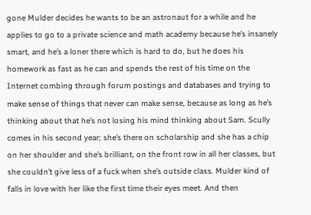gone Mulder decides he wants to be an astronaut for a while and he applies to go to a private science and math academy because he’s insanely smart, and he’s a loner there which is hard to do, but he does his homework as fast as he can and spends the rest of his time on the Internet combing through forum postings and databases and trying to make sense of things that never can make sense, because as long as he’s thinking about that he’s not losing his mind thinking about Sam. Scully comes in his second year; she’s there on scholarship and she has a chip on her shoulder and she’s brilliant, on the front row in all her classes, but she couldn’t give less of a fuck when she’s outside class. Mulder kind of falls in love with her like the first time their eyes meet. And then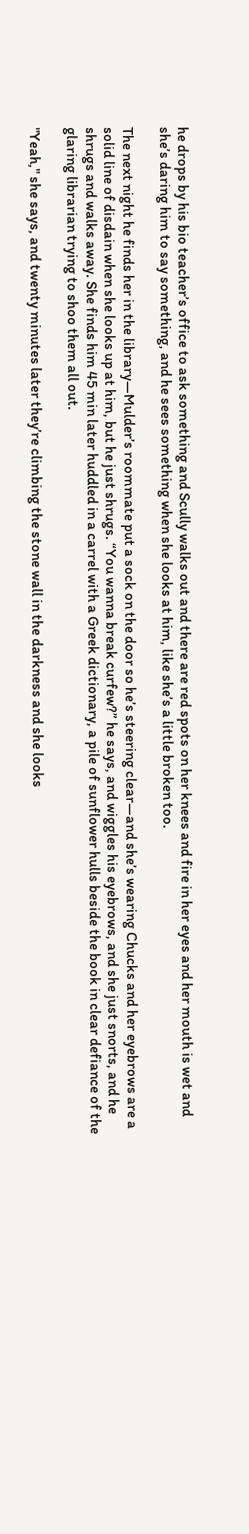he drops by his bio teacher’s office to ask something and Scully walks out and there are red spots on her knees and fire in her eyes and her mouth is wet and she’s daring him to say something, and he sees something when she looks at him, like she’s a little broken too.

The next night he finds her in the library—Mulder’s roommate put a sock on the door so he’s steering clear—and she’s wearing Chucks and her eyebrows are a solid line of disdain when she looks up at him, but he just shrugs. “You wanna break curfew?” he says, and wiggles his eyebrows, and she just snorts, and he shrugs and walks away. She finds him 45 min later huddled in a carrel with a Greek dictionary, a pile of sunflower hulls beside the book in clear defiance of the glaring librarian trying to shoo them all out.

"Yeah," she says, and twenty minutes later they’re climbing the stone wall in the darkness and she looks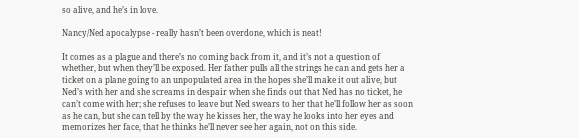so alive, and he’s in love.

Nancy/Ned apocalypse - really hasn’t been overdone, which is neat!

It comes as a plague and there’s no coming back from it, and it’s not a question of whether, but when they’ll be exposed. Her father pulls all the strings he can and gets her a ticket on a plane going to an unpopulated area in the hopes she’ll make it out alive, but Ned’s with her and she screams in despair when she finds out that Ned has no ticket, he can’t come with her; she refuses to leave but Ned swears to her that he’ll follow her as soon as he can, but she can tell by the way he kisses her, the way he looks into her eyes and memorizes her face, that he thinks he’ll never see her again, not on this side.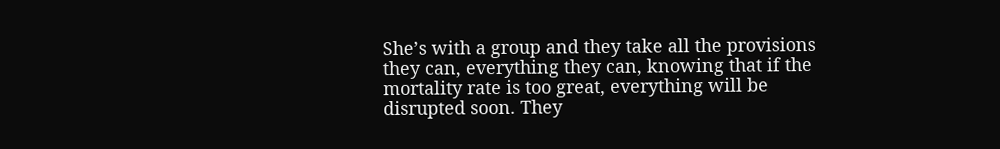She’s with a group and they take all the provisions they can, everything they can, knowing that if the mortality rate is too great, everything will be disrupted soon. They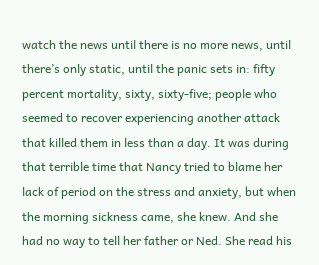watch the news until there is no more news, until there’s only static, until the panic sets in: fifty percent mortality, sixty, sixty-five; people who seemed to recover experiencing another attack that killed them in less than a day. It was during that terrible time that Nancy tried to blame her lack of period on the stress and anxiety, but when the morning sickness came, she knew. And she had no way to tell her father or Ned. She read his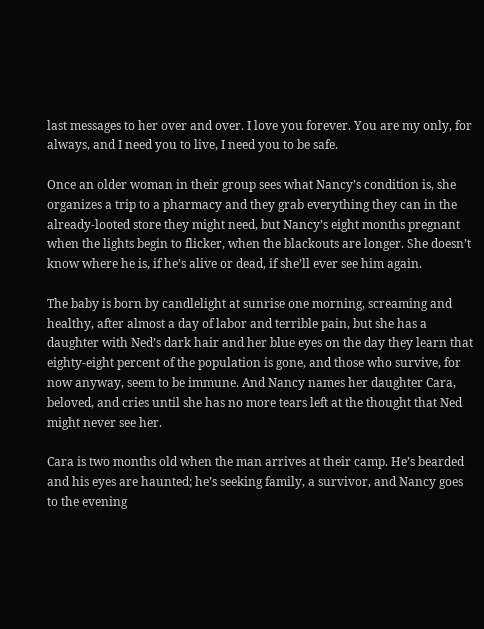last messages to her over and over. I love you forever. You are my only, for always, and I need you to live, I need you to be safe.

Once an older woman in their group sees what Nancy’s condition is, she organizes a trip to a pharmacy and they grab everything they can in the already-looted store they might need, but Nancy’s eight months pregnant when the lights begin to flicker, when the blackouts are longer. She doesn’t know where he is, if he’s alive or dead, if she’ll ever see him again.

The baby is born by candlelight at sunrise one morning, screaming and healthy, after almost a day of labor and terrible pain, but she has a daughter with Ned’s dark hair and her blue eyes on the day they learn that eighty-eight percent of the population is gone, and those who survive, for now anyway, seem to be immune. And Nancy names her daughter Cara, beloved, and cries until she has no more tears left at the thought that Ned might never see her.

Cara is two months old when the man arrives at their camp. He’s bearded and his eyes are haunted; he’s seeking family, a survivor, and Nancy goes to the evening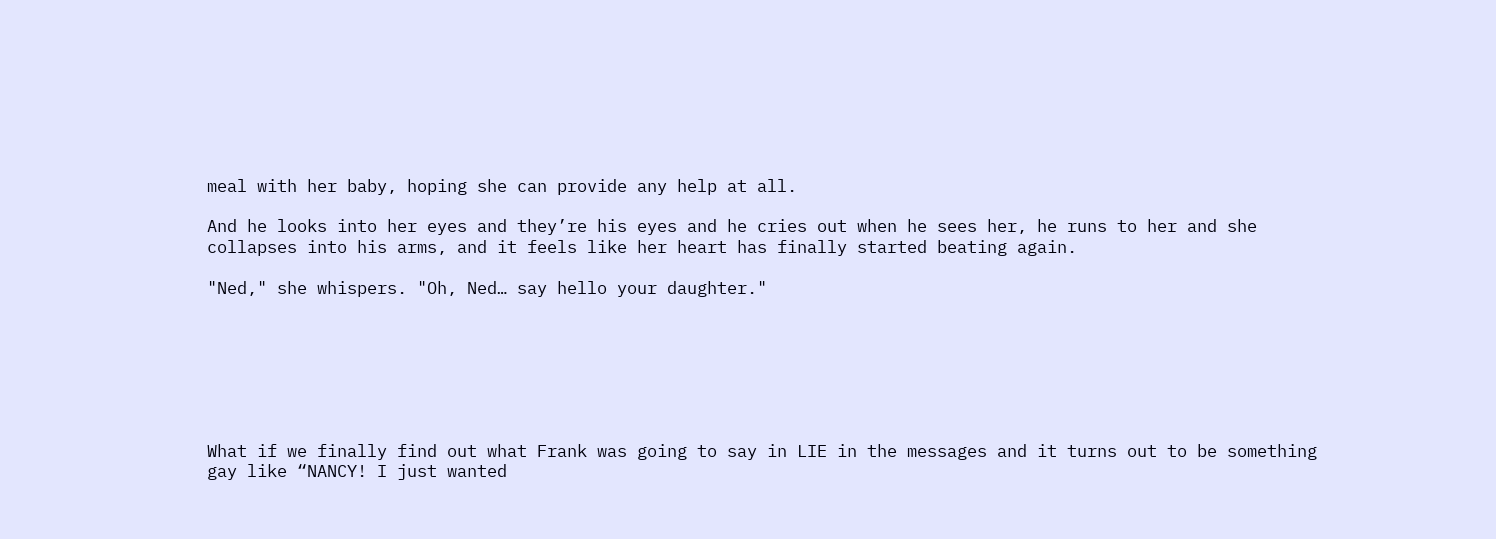meal with her baby, hoping she can provide any help at all.

And he looks into her eyes and they’re his eyes and he cries out when he sees her, he runs to her and she collapses into his arms, and it feels like her heart has finally started beating again.

"Ned," she whispers. "Oh, Ned… say hello your daughter."







What if we finally find out what Frank was going to say in LIE in the messages and it turns out to be something gay like “NANCY! I just wanted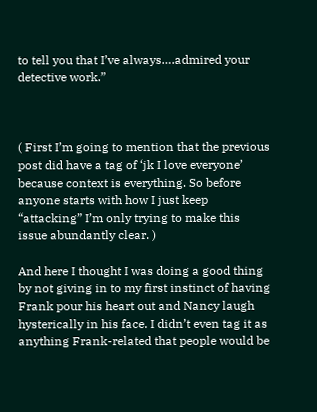to tell you that I’ve always….admired your detective work.”



( First I’m going to mention that the previous post did have a tag of ‘jk I love everyone’ because context is everything. So before anyone starts with how I just keep “attacking” I’m only trying to make this issue abundantly clear. )

And here I thought I was doing a good thing by not giving in to my first instinct of having Frank pour his heart out and Nancy laugh hysterically in his face. I didn’t even tag it as anything Frank-related that people would be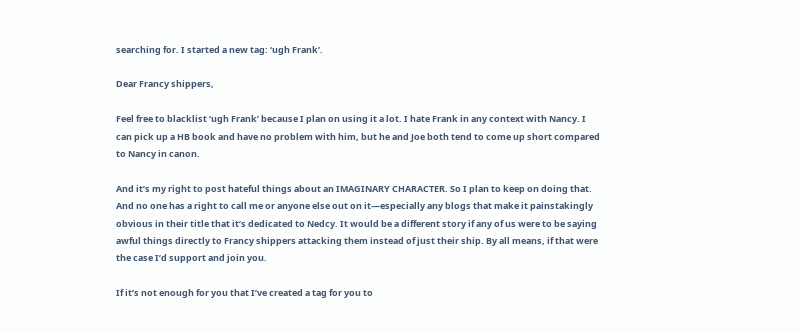searching for. I started a new tag: ‘ugh Frank’.

Dear Francy shippers,

Feel free to blacklist ‘ugh Frank’ because I plan on using it a lot. I hate Frank in any context with Nancy. I can pick up a HB book and have no problem with him, but he and Joe both tend to come up short compared to Nancy in canon.

And it’s my right to post hateful things about an IMAGINARY CHARACTER. So I plan to keep on doing that. And no one has a right to call me or anyone else out on it—especially any blogs that make it painstakingly obvious in their title that it’s dedicated to Nedcy. It would be a different story if any of us were to be saying awful things directly to Francy shippers attacking them instead of just their ship. By all means, if that were the case I’d support and join you.

If it’s not enough for you that I’ve created a tag for you to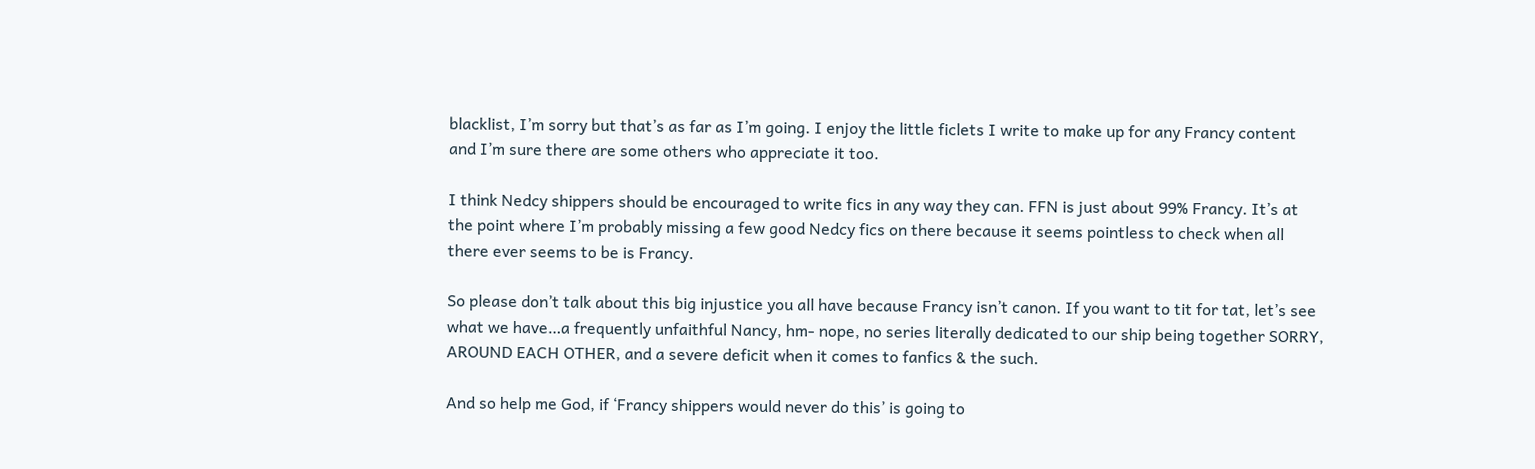blacklist, I’m sorry but that’s as far as I’m going. I enjoy the little ficlets I write to make up for any Francy content and I’m sure there are some others who appreciate it too.

I think Nedcy shippers should be encouraged to write fics in any way they can. FFN is just about 99% Francy. It’s at the point where I’m probably missing a few good Nedcy fics on there because it seems pointless to check when all there ever seems to be is Francy.

So please don’t talk about this big injustice you all have because Francy isn’t canon. If you want to tit for tat, let’s see what we have…a frequently unfaithful Nancy, hm- nope, no series literally dedicated to our ship being together SORRY, AROUND EACH OTHER, and a severe deficit when it comes to fanfics & the such.

And so help me God, if ‘Francy shippers would never do this’ is going to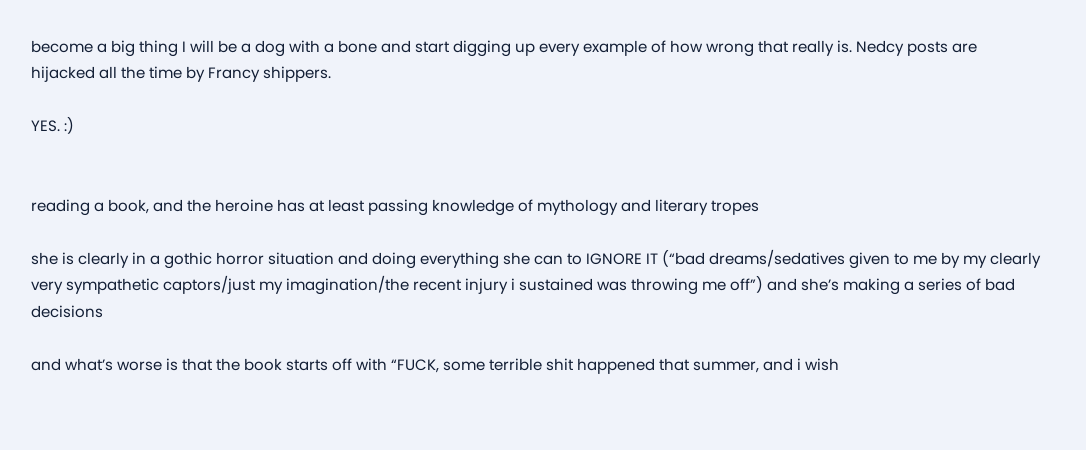become a big thing I will be a dog with a bone and start digging up every example of how wrong that really is. Nedcy posts are hijacked all the time by Francy shippers.

YES. :)


reading a book, and the heroine has at least passing knowledge of mythology and literary tropes

she is clearly in a gothic horror situation and doing everything she can to IGNORE IT (“bad dreams/sedatives given to me by my clearly very sympathetic captors/just my imagination/the recent injury i sustained was throwing me off”) and she’s making a series of bad decisions

and what’s worse is that the book starts off with “FUCK, some terrible shit happened that summer, and i wish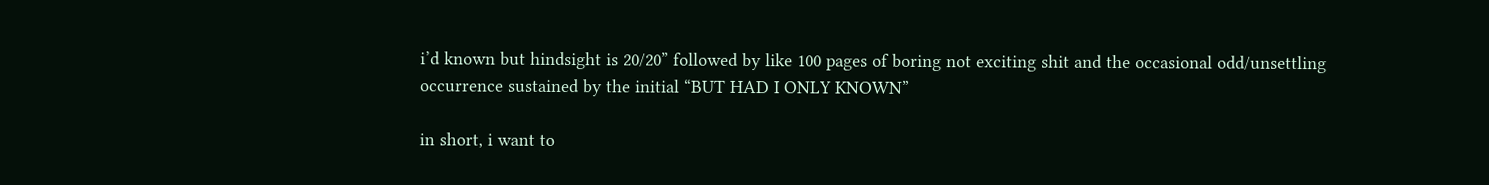i’d known but hindsight is 20/20” followed by like 100 pages of boring not exciting shit and the occasional odd/unsettling occurrence sustained by the initial “BUT HAD I ONLY KNOWN”

in short, i want to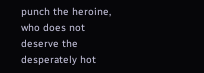punch the heroine, who does not deserve the desperately hot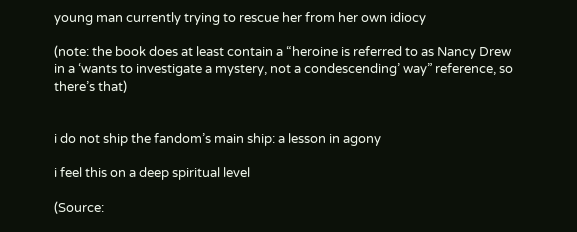young man currently trying to rescue her from her own idiocy

(note: the book does at least contain a “heroine is referred to as Nancy Drew in a ‘wants to investigate a mystery, not a condescending’ way” reference, so there’s that)


i do not ship the fandom’s main ship: a lesson in agony

i feel this on a deep spiritual level

(Source: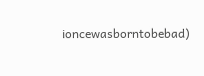ioncewasborntobebad)